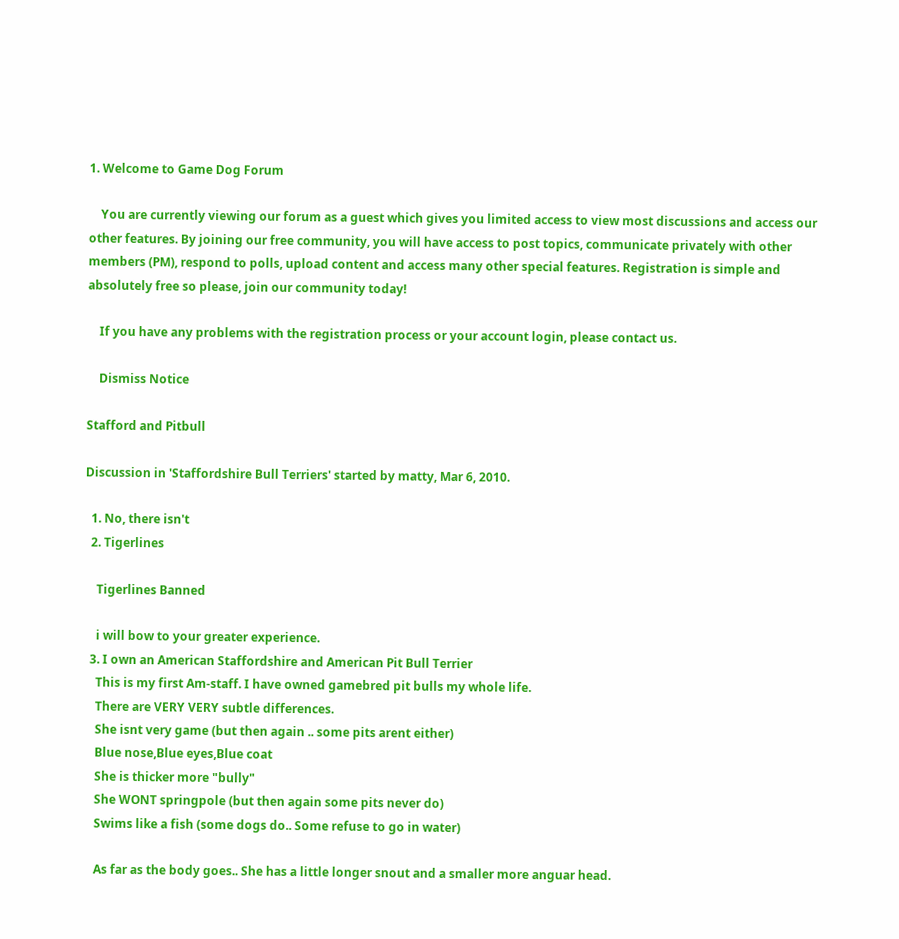1. Welcome to Game Dog Forum

    You are currently viewing our forum as a guest which gives you limited access to view most discussions and access our other features. By joining our free community, you will have access to post topics, communicate privately with other members (PM), respond to polls, upload content and access many other special features. Registration is simple and absolutely free so please, join our community today!

    If you have any problems with the registration process or your account login, please contact us.

    Dismiss Notice

Stafford and Pitbull

Discussion in 'Staffordshire Bull Terriers' started by matty, Mar 6, 2010.

  1. No, there isn't
  2. Tigerlines

    Tigerlines Banned

    i will bow to your greater experience.
  3. I own an American Staffordshire and American Pit Bull Terrier
    This is my first Am-staff. I have owned gamebred pit bulls my whole life.
    There are VERY VERY subtle differences.
    She isnt very game (but then again .. some pits arent either)
    Blue nose,Blue eyes,Blue coat
    She is thicker more "bully"
    She WONT springpole (but then again some pits never do)
    Swims like a fish (some dogs do.. Some refuse to go in water)

    As far as the body goes.. She has a little longer snout and a smaller more anguar head.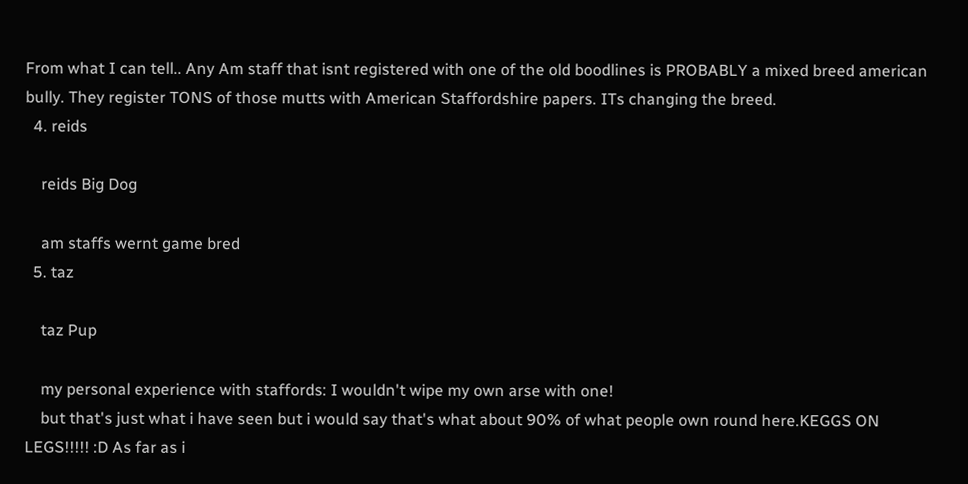From what I can tell.. Any Am staff that isnt registered with one of the old boodlines is PROBABLY a mixed breed american bully. They register TONS of those mutts with American Staffordshire papers. ITs changing the breed.
  4. reids

    reids Big Dog

    am staffs wernt game bred
  5. taz

    taz Pup

    my personal experience with staffords: I wouldn't wipe my own arse with one!
    but that's just what i have seen but i would say that's what about 90% of what people own round here.KEGGS ON LEGS!!!!! :D As far as i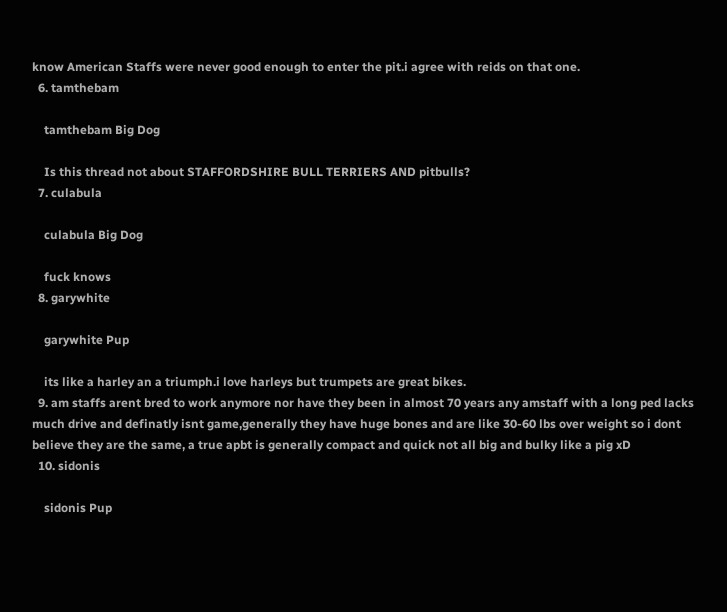know American Staffs were never good enough to enter the pit.i agree with reids on that one.
  6. tamthebam

    tamthebam Big Dog

    Is this thread not about STAFFORDSHIRE BULL TERRIERS AND pitbulls?
  7. culabula

    culabula Big Dog

    fuck knows
  8. garywhite

    garywhite Pup

    its like a harley an a triumph.i love harleys but trumpets are great bikes.
  9. am staffs arent bred to work anymore nor have they been in almost 70 years any amstaff with a long ped lacks much drive and definatly isnt game,generally they have huge bones and are like 30-60 lbs over weight so i dont believe they are the same, a true apbt is generally compact and quick not all big and bulky like a pig xD
  10. sidonis

    sidonis Pup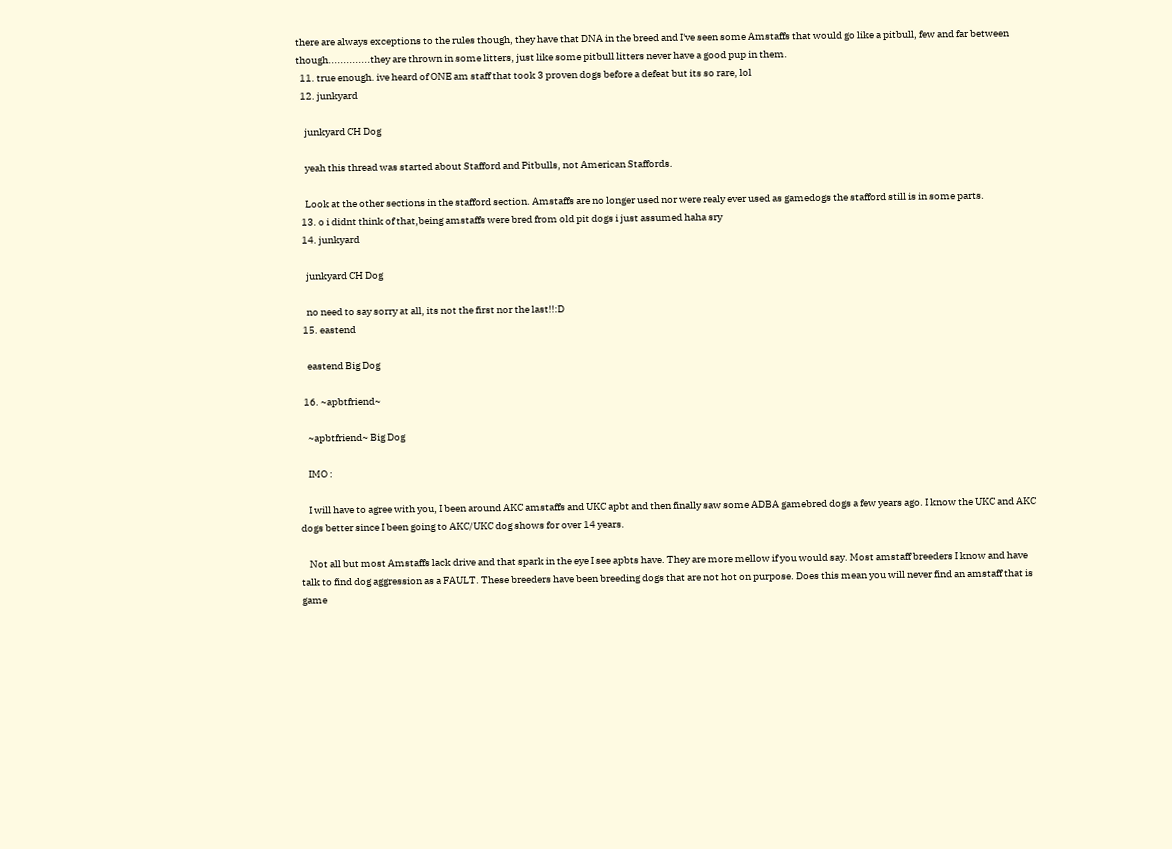there are always exceptions to the rules though, they have that DNA in the breed and I've seen some Amstaffs that would go like a pitbull, few and far between though..............they are thrown in some litters, just like some pitbull litters never have a good pup in them.
  11. true enough. ive heard of ONE am staff that took 3 proven dogs before a defeat but its so rare, lol
  12. junkyard

    junkyard CH Dog

    yeah this thread was started about Stafford and Pitbulls, not American Staffords.

    Look at the other sections in the stafford section. Amstaffs are no longer used nor were realy ever used as gamedogs the stafford still is in some parts.
  13. o i didnt think of that,being amstaffs were bred from old pit dogs i just assumed haha sry
  14. junkyard

    junkyard CH Dog

    no need to say sorry at all, its not the first nor the last!!:D
  15. eastend

    eastend Big Dog

  16. ~apbtfriend~

    ~apbtfriend~ Big Dog

    IMO :

    I will have to agree with you, I been around AKC amstaffs and UKC apbt and then finally saw some ADBA gamebred dogs a few years ago. I know the UKC and AKC dogs better since I been going to AKC/UKC dog shows for over 14 years.

    Not all but most Amstaffs lack drive and that spark in the eye I see apbts have. They are more mellow if you would say. Most amstaff breeders I know and have talk to find dog aggression as a FAULT. These breeders have been breeding dogs that are not hot on purpose. Does this mean you will never find an amstaff that is game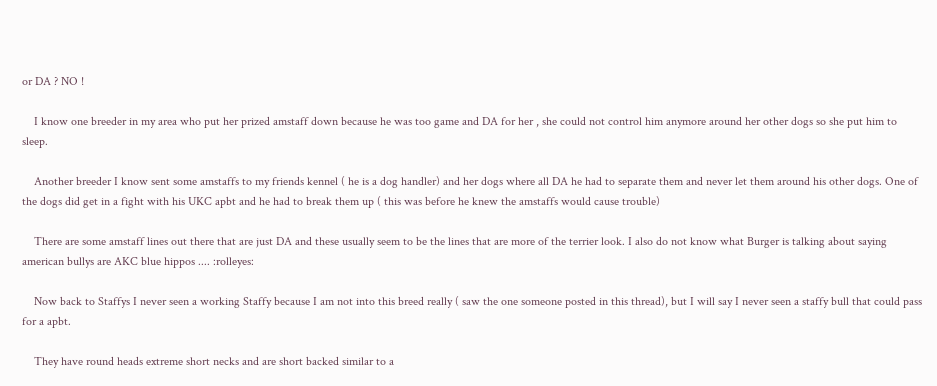or DA ? NO !

    I know one breeder in my area who put her prized amstaff down because he was too game and DA for her , she could not control him anymore around her other dogs so she put him to sleep.

    Another breeder I know sent some amstaffs to my friends kennel ( he is a dog handler) and her dogs where all DA he had to separate them and never let them around his other dogs. One of the dogs did get in a fight with his UKC apbt and he had to break them up ( this was before he knew the amstaffs would cause trouble)

    There are some amstaff lines out there that are just DA and these usually seem to be the lines that are more of the terrier look. I also do not know what Burger is talking about saying american bullys are AKC blue hippos .... :rolleyes:

    Now back to Staffys I never seen a working Staffy because I am not into this breed really ( saw the one someone posted in this thread), but I will say I never seen a staffy bull that could pass for a apbt.

    They have round heads extreme short necks and are short backed similar to a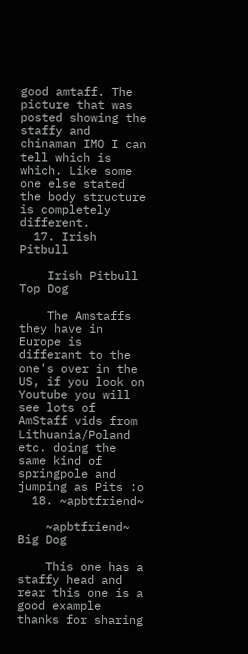good amtaff. The picture that was posted showing the staffy and chinaman IMO I can tell which is which. Like some one else stated the body structure is completely different.
  17. Irish Pitbull

    Irish Pitbull Top Dog

    The Amstaffs they have in Europe is differant to the one's over in the US, if you look on Youtube you will see lots of AmStaff vids from Lithuania/Poland etc. doing the same kind of springpole and jumping as Pits :o
  18. ~apbtfriend~

    ~apbtfriend~ Big Dog

    This one has a staffy head and rear this one is a good example thanks for sharing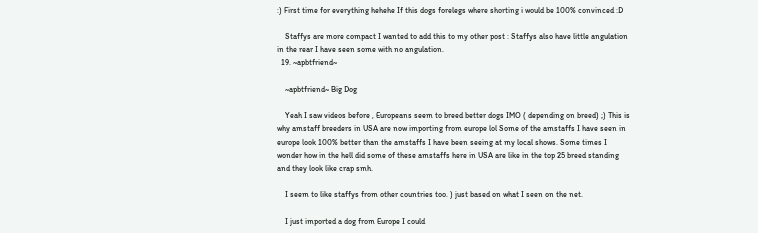:) First time for everything hehehe If this dogs forelegs where shorting i would be 100% convinced :D

    Staffys are more compact I wanted to add this to my other post : Staffys also have little angulation in the rear I have seen some with no angulation.
  19. ~apbtfriend~

    ~apbtfriend~ Big Dog

    Yeah I saw videos before , Europeans seem to breed better dogs IMO ( depending on breed) ;) This is why amstaff breeders in USA are now importing from europe lol Some of the amstaffs I have seen in europe look 100% better than the amstaffs I have been seeing at my local shows. Some times I wonder how in the hell did some of these amstaffs here in USA are like in the top 25 breed standing and they look like crap smh.

    I seem to like staffys from other countries too. ) just based on what I seen on the net.

    I just imported a dog from Europe I could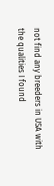not find any breeders in USA with the qualities I found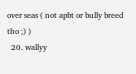over seas ( not apbt or bully breed tho ;) )
  20. wallyy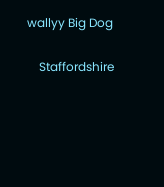wallyy Big Dog

    Staffordshire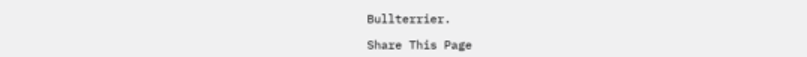Bullterrier.

Share This Page